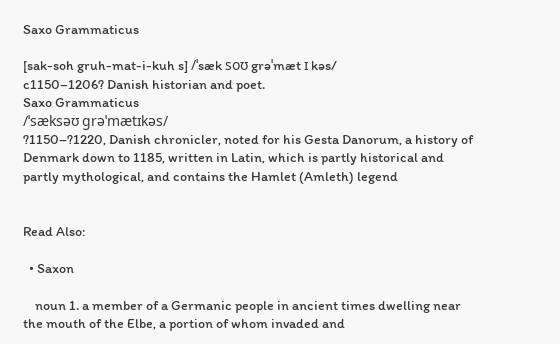Saxo Grammaticus

[sak-soh gruh-mat-i-kuh s] /ˈsæk soʊ grəˈmæt ɪ kəs/
c1150–1206? Danish historian and poet.
Saxo Grammaticus
/ˈsæksəʊ ɡrəˈmætɪkəs/
?1150–?1220, Danish chronicler, noted for his Gesta Danorum, a history of Denmark down to 1185, written in Latin, which is partly historical and partly mythological, and contains the Hamlet (Amleth) legend


Read Also:

  • Saxon

    noun 1. a member of a Germanic people in ancient times dwelling near the mouth of the Elbe, a portion of whom invaded and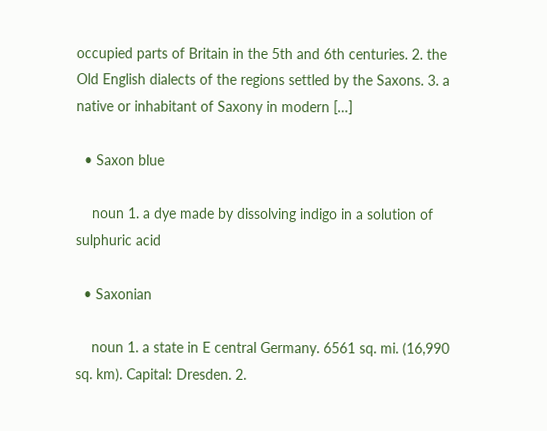occupied parts of Britain in the 5th and 6th centuries. 2. the Old English dialects of the regions settled by the Saxons. 3. a native or inhabitant of Saxony in modern […]

  • Saxon blue

    noun 1. a dye made by dissolving indigo in a solution of sulphuric acid

  • Saxonian

    noun 1. a state in E central Germany. 6561 sq. mi. (16,990 sq. km). Capital: Dresden. 2.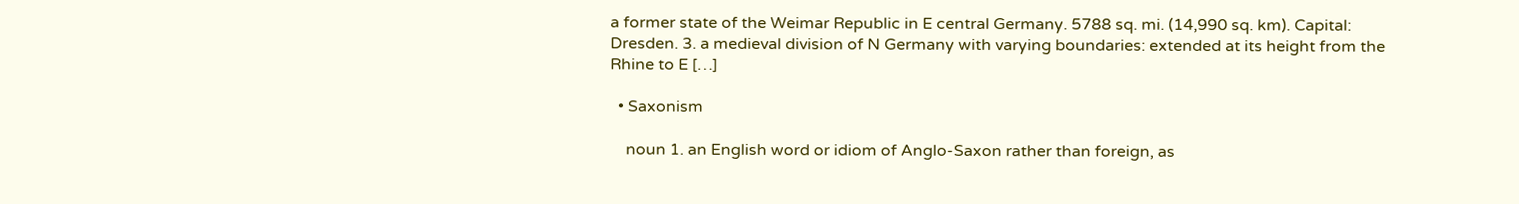a former state of the Weimar Republic in E central Germany. 5788 sq. mi. (14,990 sq. km). Capital: Dresden. 3. a medieval division of N Germany with varying boundaries: extended at its height from the Rhine to E […]

  • Saxonism

    noun 1. an English word or idiom of Anglo-Saxon rather than foreign, as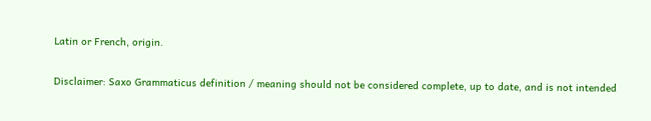Latin or French, origin.

Disclaimer: Saxo Grammaticus definition / meaning should not be considered complete, up to date, and is not intended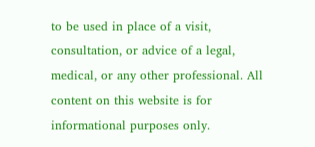to be used in place of a visit, consultation, or advice of a legal, medical, or any other professional. All content on this website is for informational purposes only.